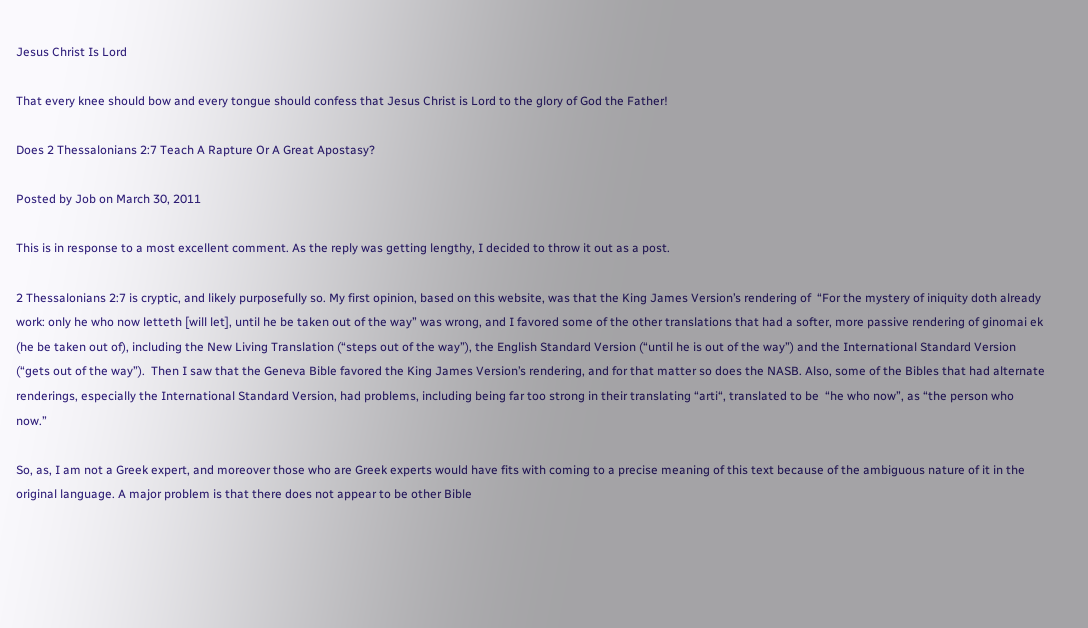Jesus Christ Is Lord

That every knee should bow and every tongue should confess that Jesus Christ is Lord to the glory of God the Father!

Does 2 Thessalonians 2:7 Teach A Rapture Or A Great Apostasy?

Posted by Job on March 30, 2011

This is in response to a most excellent comment. As the reply was getting lengthy, I decided to throw it out as a post.

2 Thessalonians 2:7 is cryptic, and likely purposefully so. My first opinion, based on this website, was that the King James Version’s rendering of  “For the mystery of iniquity doth already work: only he who now letteth [will let], until he be taken out of the way” was wrong, and I favored some of the other translations that had a softer, more passive rendering of ginomai ek (he be taken out of), including the New Living Translation (“steps out of the way”), the English Standard Version (“until he is out of the way”) and the International Standard Version (“gets out of the way”).  Then I saw that the Geneva Bible favored the King James Version’s rendering, and for that matter so does the NASB. Also, some of the Bibles that had alternate renderings, especially the International Standard Version, had problems, including being far too strong in their translating “arti“, translated to be  “he who now”, as “the person who now.”

So, as, I am not a Greek expert, and moreover those who are Greek experts would have fits with coming to a precise meaning of this text because of the ambiguous nature of it in the original language. A major problem is that there does not appear to be other Bible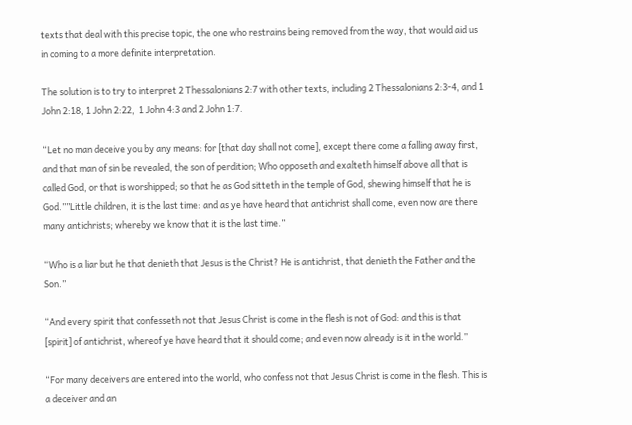texts that deal with this precise topic, the one who restrains being removed from the way, that would aid us in coming to a more definite interpretation.

The solution is to try to interpret 2 Thessalonians 2:7 with other texts, including 2 Thessalonians 2:3-4, and 1 John 2:18, 1 John 2:22,  1 John 4:3 and 2 John 1:7.

“Let no man deceive you by any means: for [that day shall not come], except there come a falling away first, and that man of sin be revealed, the son of perdition; Who opposeth and exalteth himself above all that is called God, or that is worshipped; so that he as God sitteth in the temple of God, shewing himself that he is God.””Little children, it is the last time: and as ye have heard that antichrist shall come, even now are there many antichrists; whereby we know that it is the last time.”

“Who is a liar but he that denieth that Jesus is the Christ? He is antichrist, that denieth the Father and the Son.”

“And every spirit that confesseth not that Jesus Christ is come in the flesh is not of God: and this is that [spirit] of antichrist, whereof ye have heard that it should come; and even now already is it in the world.”

“For many deceivers are entered into the world, who confess not that Jesus Christ is come in the flesh. This is a deceiver and an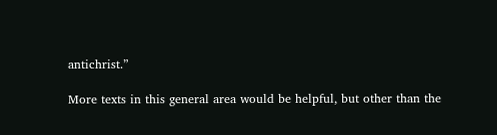antichrist.”

More texts in this general area would be helpful, but other than the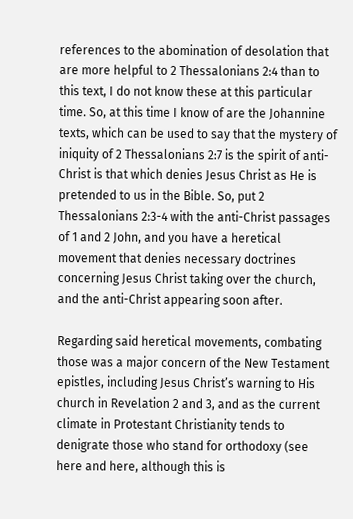references to the abomination of desolation that are more helpful to 2 Thessalonians 2:4 than to this text, I do not know these at this particular time. So, at this time I know of are the Johannine texts, which can be used to say that the mystery of iniquity of 2 Thessalonians 2:7 is the spirit of anti-Christ is that which denies Jesus Christ as He is pretended to us in the Bible. So, put 2 Thessalonians 2:3-4 with the anti-Christ passages of 1 and 2 John, and you have a heretical movement that denies necessary doctrines concerning Jesus Christ taking over the church, and the anti-Christ appearing soon after.

Regarding said heretical movements, combating those was a major concern of the New Testament epistles, including Jesus Christ’s warning to His church in Revelation 2 and 3, and as the current climate in Protestant Christianity tends to denigrate those who stand for orthodoxy (see here and here, although this is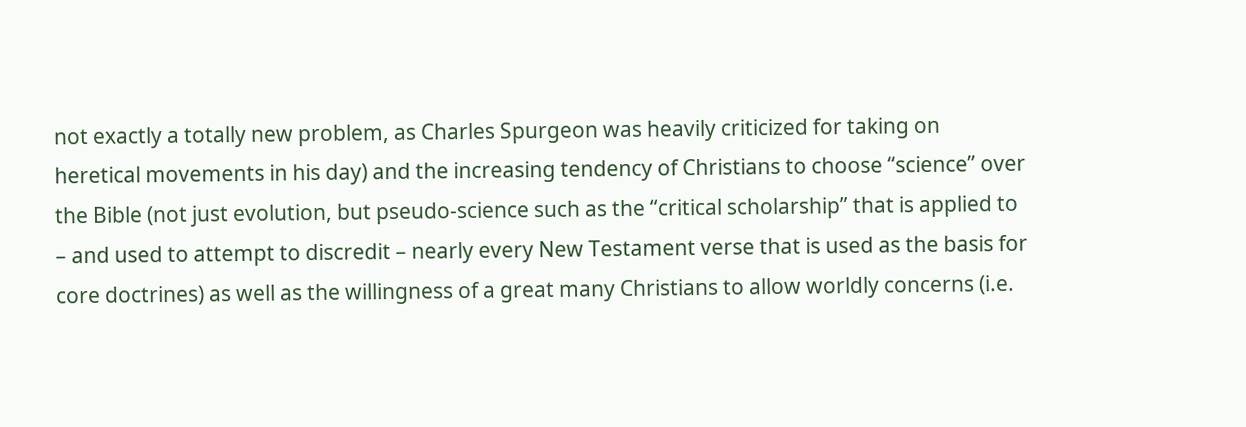not exactly a totally new problem, as Charles Spurgeon was heavily criticized for taking on heretical movements in his day) and the increasing tendency of Christians to choose “science” over the Bible (not just evolution, but pseudo-science such as the “critical scholarship” that is applied to – and used to attempt to discredit – nearly every New Testament verse that is used as the basis for core doctrines) as well as the willingness of a great many Christians to allow worldly concerns (i.e.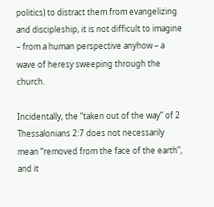politics) to distract them from evangelizing and discipleship, it is not difficult to imagine – from a human perspective anyhow – a wave of heresy sweeping through the church.

Incidentally, the “taken out of the way” of 2 Thessalonians 2:7 does not necessarily mean “removed from the face of the earth”, and it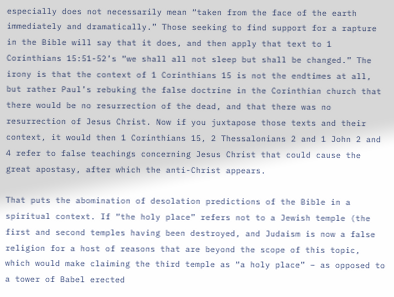especially does not necessarily mean “taken from the face of the earth immediately and dramatically.” Those seeking to find support for a rapture in the Bible will say that it does, and then apply that text to 1 Corinthians 15:51-52’s “we shall all not sleep but shall be changed.” The irony is that the context of 1 Corinthians 15 is not the endtimes at all, but rather Paul’s rebuking the false doctrine in the Corinthian church that there would be no resurrection of the dead, and that there was no resurrection of Jesus Christ. Now if you juxtapose those texts and their context, it would then 1 Corinthians 15, 2 Thessalonians 2 and 1 John 2 and 4 refer to false teachings concerning Jesus Christ that could cause the great apostasy, after which the anti-Christ appears.

That puts the abomination of desolation predictions of the Bible in a spiritual context. If “the holy place” refers not to a Jewish temple (the first and second temples having been destroyed, and Judaism is now a false religion for a host of reasons that are beyond the scope of this topic, which would make claiming the third temple as “a holy place” – as opposed to a tower of Babel erected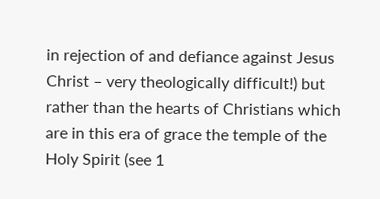in rejection of and defiance against Jesus Christ – very theologically difficult!) but rather than the hearts of Christians which are in this era of grace the temple of the Holy Spirit (see 1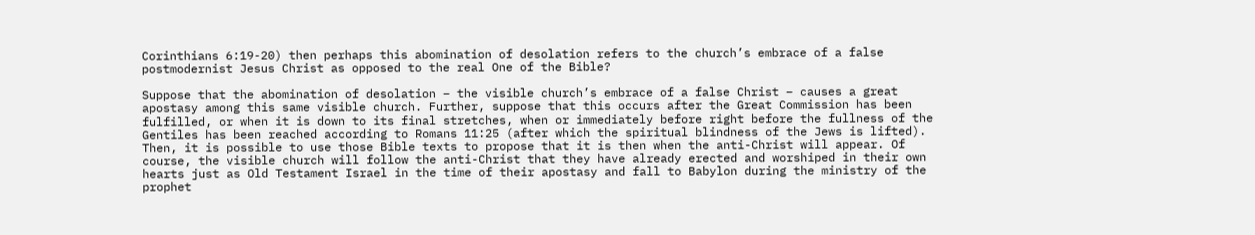Corinthians 6:19-20) then perhaps this abomination of desolation refers to the church’s embrace of a false postmodernist Jesus Christ as opposed to the real One of the Bible?

Suppose that the abomination of desolation – the visible church’s embrace of a false Christ – causes a great apostasy among this same visible church. Further, suppose that this occurs after the Great Commission has been fulfilled, or when it is down to its final stretches, when or immediately before right before the fullness of the Gentiles has been reached according to Romans 11:25 (after which the spiritual blindness of the Jews is lifted). Then, it is possible to use those Bible texts to propose that it is then when the anti-Christ will appear. Of course, the visible church will follow the anti-Christ that they have already erected and worshiped in their own hearts just as Old Testament Israel in the time of their apostasy and fall to Babylon during the ministry of the prophet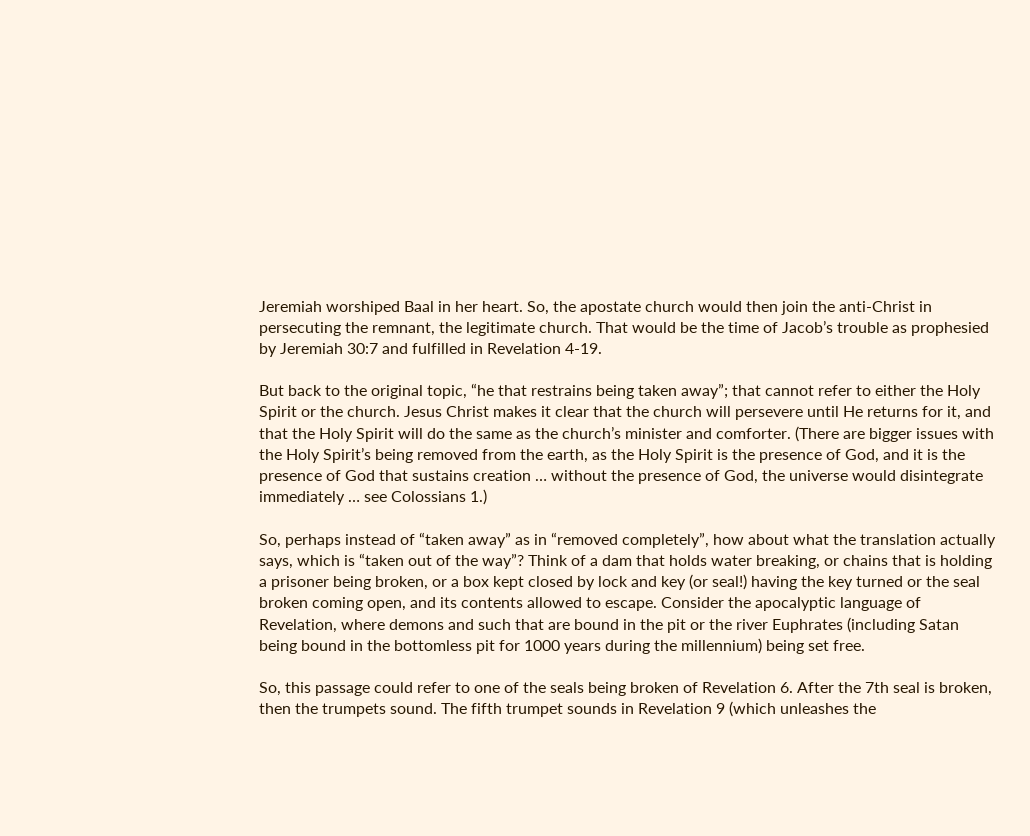Jeremiah worshiped Baal in her heart. So, the apostate church would then join the anti-Christ in persecuting the remnant, the legitimate church. That would be the time of Jacob’s trouble as prophesied by Jeremiah 30:7 and fulfilled in Revelation 4-19.

But back to the original topic, “he that restrains being taken away”; that cannot refer to either the Holy Spirit or the church. Jesus Christ makes it clear that the church will persevere until He returns for it, and that the Holy Spirit will do the same as the church’s minister and comforter. (There are bigger issues with the Holy Spirit’s being removed from the earth, as the Holy Spirit is the presence of God, and it is the presence of God that sustains creation … without the presence of God, the universe would disintegrate immediately … see Colossians 1.)

So, perhaps instead of “taken away” as in “removed completely”, how about what the translation actually says, which is “taken out of the way”? Think of a dam that holds water breaking, or chains that is holding a prisoner being broken, or a box kept closed by lock and key (or seal!) having the key turned or the seal broken coming open, and its contents allowed to escape. Consider the apocalyptic language of Revelation, where demons and such that are bound in the pit or the river Euphrates (including Satan being bound in the bottomless pit for 1000 years during the millennium) being set free.

So, this passage could refer to one of the seals being broken of Revelation 6. After the 7th seal is broken, then the trumpets sound. The fifth trumpet sounds in Revelation 9 (which unleashes the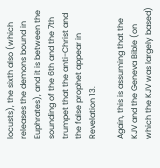locusts), the sixth also (which releases the demons bound in Euphrates), and it is between the sounding of the 6th and the 7th trumpet that the anti-Christ and the false prophet appear in Revelation 13.

Again, this is assuming that the KJV and the Geneva Bible (on which the KJV was largely based)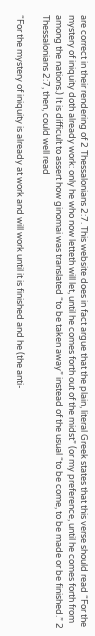are correct in their rendering of 2 Thessalonians 2:7. This website does in fact argue that the plain, literal Greek states that this verse should read “For the mystery of iniquity doth already work: only he who now letteth will let, until he comes forth out of the midst” (or my preference, until he comes forth from among the nations.) It is difficult to assert how ginomai was translated “to be taken away” instead of the usual “to be come, to be made or be finished.” 2 Thessalonians 2:7, then, could well read

“For the mystery of iniquity is already at work and will work until it is finished and he (the anti-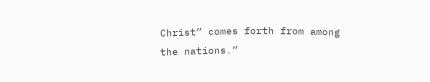Christ” comes forth from among the nations.”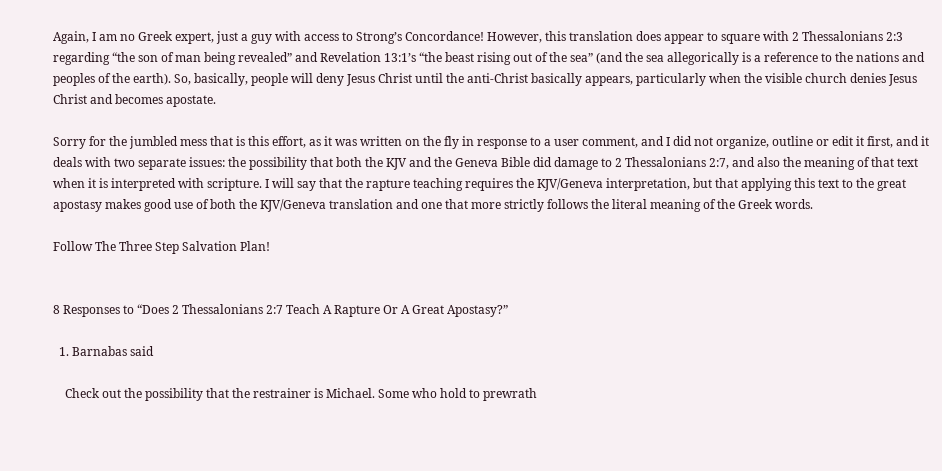Again, I am no Greek expert, just a guy with access to Strong’s Concordance! However, this translation does appear to square with 2 Thessalonians 2:3 regarding “the son of man being revealed” and Revelation 13:1’s “the beast rising out of the sea” (and the sea allegorically is a reference to the nations and peoples of the earth). So, basically, people will deny Jesus Christ until the anti-Christ basically appears, particularly when the visible church denies Jesus Christ and becomes apostate.

Sorry for the jumbled mess that is this effort, as it was written on the fly in response to a user comment, and I did not organize, outline or edit it first, and it deals with two separate issues: the possibility that both the KJV and the Geneva Bible did damage to 2 Thessalonians 2:7, and also the meaning of that text when it is interpreted with scripture. I will say that the rapture teaching requires the KJV/Geneva interpretation, but that applying this text to the great apostasy makes good use of both the KJV/Geneva translation and one that more strictly follows the literal meaning of the Greek words.

Follow The Three Step Salvation Plan!


8 Responses to “Does 2 Thessalonians 2:7 Teach A Rapture Or A Great Apostasy?”

  1. Barnabas said

    Check out the possibility that the restrainer is Michael. Some who hold to prewrath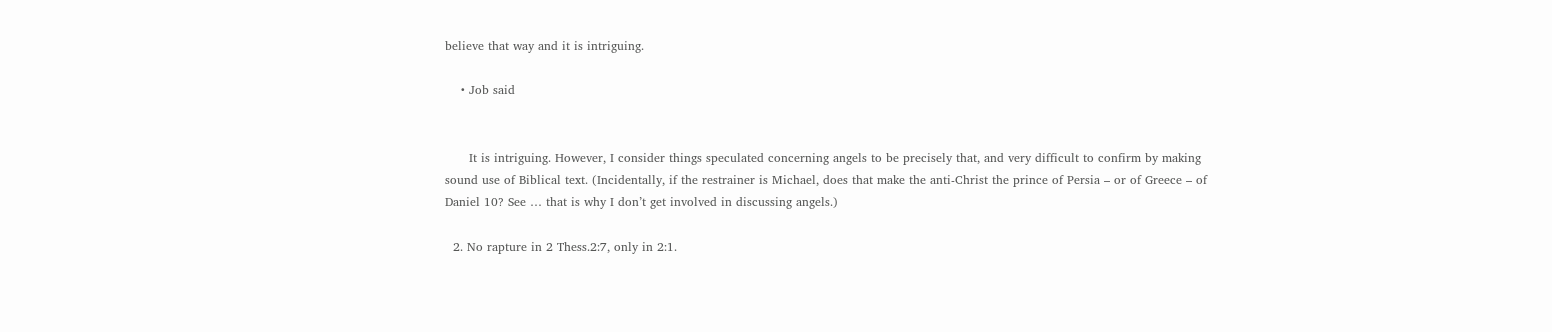believe that way and it is intriguing.

    • Job said


      It is intriguing. However, I consider things speculated concerning angels to be precisely that, and very difficult to confirm by making sound use of Biblical text. (Incidentally, if the restrainer is Michael, does that make the anti-Christ the prince of Persia – or of Greece – of Daniel 10? See … that is why I don’t get involved in discussing angels.)

  2. No rapture in 2 Thess.2:7, only in 2:1.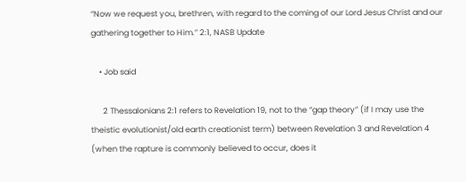“Now we request you, brethren, with regard to the coming of our Lord Jesus Christ and our gathering together to Him.” 2:1, NASB Update

    • Job said

      2 Thessalonians 2:1 refers to Revelation 19, not to the “gap theory” (if I may use the theistic evolutionist/old earth creationist term) between Revelation 3 and Revelation 4 (when the rapture is commonly believed to occur, does it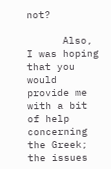not?

      Also, I was hoping that you would provide me with a bit of help concerning the Greek; the issues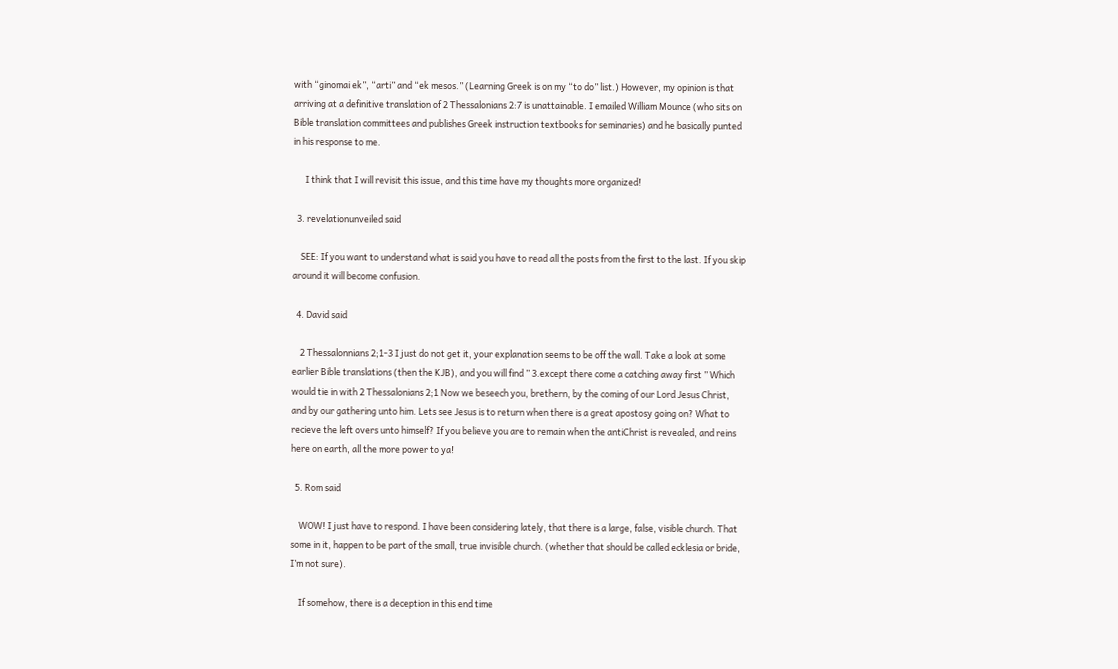with “ginomai ek”, “arti” and “ek mesos.” (Learning Greek is on my “to do” list.) However, my opinion is that arriving at a definitive translation of 2 Thessalonians 2:7 is unattainable. I emailed William Mounce (who sits on Bible translation committees and publishes Greek instruction textbooks for seminaries) and he basically punted in his response to me.

      I think that I will revisit this issue, and this time have my thoughts more organized!

  3. revelationunveiled said

    SEE: If you want to understand what is said you have to read all the posts from the first to the last. If you skip around it will become confusion.

  4. David said

    2 Thessalonnians 2;1-3 I just do not get it, your explanation seems to be off the wall. Take a look at some earlier Bible translations (then the KJB), and you will find ” 3.except there come a catching away first ” Which would tie in with 2 Thessalonians 2;1 Now we beseech you, brethern, by the coming of our Lord Jesus Christ, and by our gathering unto him. Lets see Jesus is to return when there is a great apostosy going on? What to recieve the left overs unto himself? If you believe you are to remain when the antiChrist is revealed, and reins here on earth, all the more power to ya!

  5. Rom said

    WOW! I just have to respond. I have been considering lately, that there is a large, false, visible church. That some in it, happen to be part of the small, true invisible church. (whether that should be called ecklesia or bride, I’m not sure).

    If somehow, there is a deception in this end time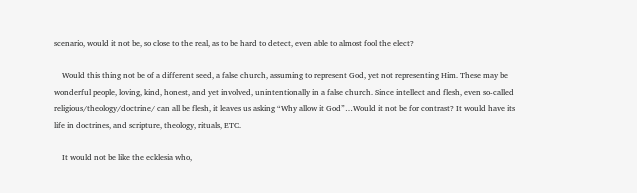scenario, would it not be, so close to the real, as to be hard to detect, even able to almost fool the elect?

    Would this thing not be of a different seed, a false church, assuming to represent God, yet not representing Him. These may be wonderful people, loving, kind, honest, and yet involved, unintentionally in a false church. Since intellect and flesh, even so-called religious/theology/doctrine/ can all be flesh, it leaves us asking “Why allow it God”…Would it not be for contrast? It would have its life in doctrines, and scripture, theology, rituals, ETC.

    It would not be like the ecklesia who,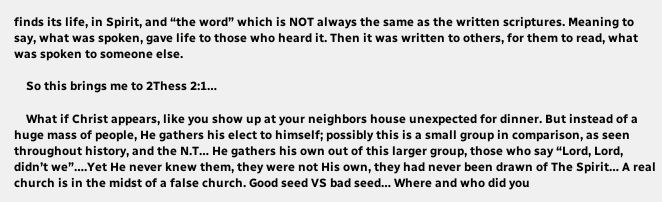finds its life, in Spirit, and “the word” which is NOT always the same as the written scriptures. Meaning to say, what was spoken, gave life to those who heard it. Then it was written to others, for them to read, what was spoken to someone else.

    So this brings me to 2Thess 2:1…

    What if Christ appears, like you show up at your neighbors house unexpected for dinner. But instead of a huge mass of people, He gathers his elect to himself; possibly this is a small group in comparison, as seen throughout history, and the N.T… He gathers his own out of this larger group, those who say “Lord, Lord, didn’t we”….Yet He never knew them, they were not His own, they had never been drawn of The Spirit… A real church is in the midst of a false church. Good seed VS bad seed… Where and who did you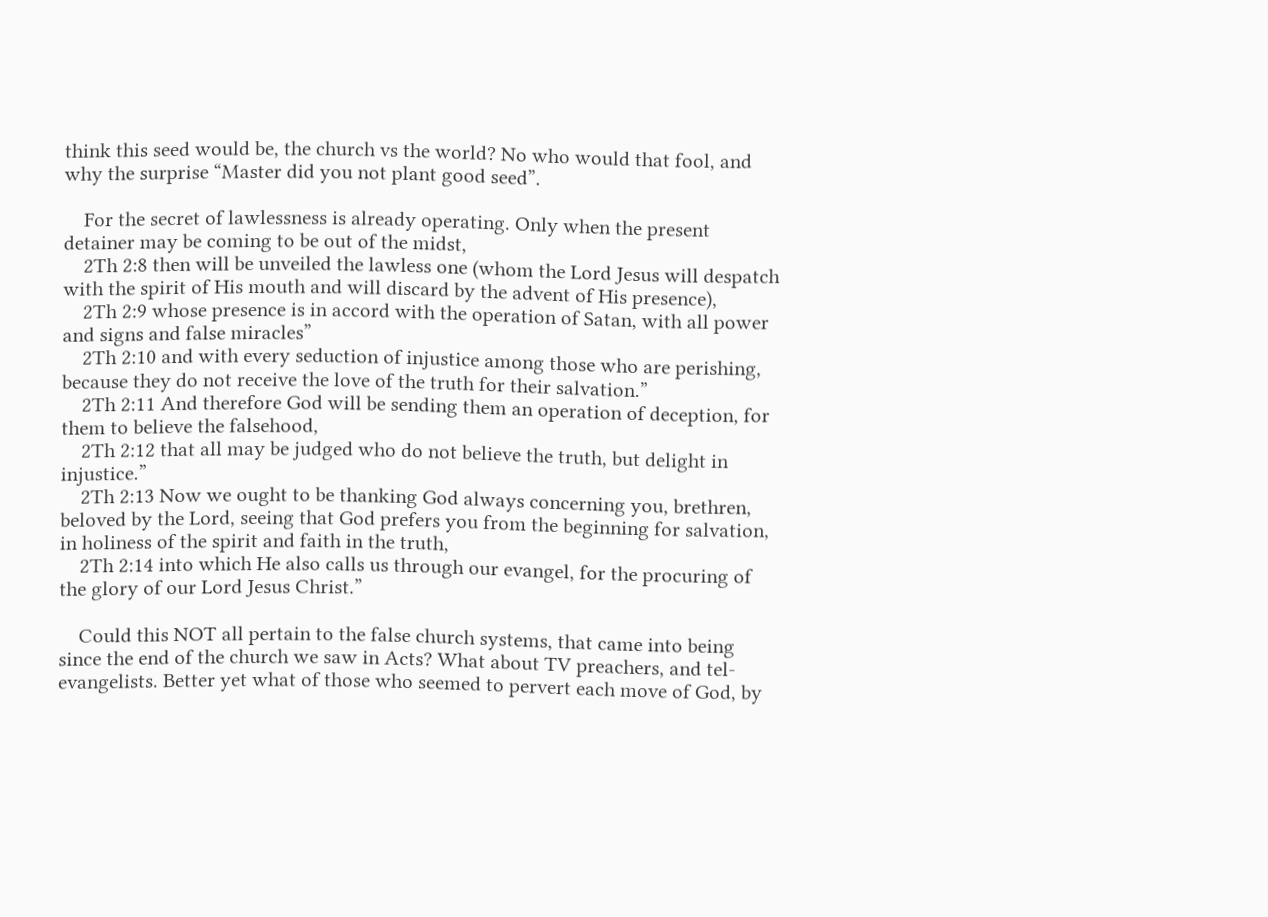think this seed would be, the church vs the world? No who would that fool, and why the surprise “Master did you not plant good seed”.

    For the secret of lawlessness is already operating. Only when the present detainer may be coming to be out of the midst,
    2Th 2:8 then will be unveiled the lawless one (whom the Lord Jesus will despatch with the spirit of His mouth and will discard by the advent of His presence),
    2Th 2:9 whose presence is in accord with the operation of Satan, with all power and signs and false miracles”
    2Th 2:10 and with every seduction of injustice among those who are perishing, because they do not receive the love of the truth for their salvation.”
    2Th 2:11 And therefore God will be sending them an operation of deception, for them to believe the falsehood,
    2Th 2:12 that all may be judged who do not believe the truth, but delight in injustice.”
    2Th 2:13 Now we ought to be thanking God always concerning you, brethren, beloved by the Lord, seeing that God prefers you from the beginning for salvation, in holiness of the spirit and faith in the truth,
    2Th 2:14 into which He also calls us through our evangel, for the procuring of the glory of our Lord Jesus Christ.”

    Could this NOT all pertain to the false church systems, that came into being since the end of the church we saw in Acts? What about TV preachers, and tel-evangelists. Better yet what of those who seemed to pervert each move of God, by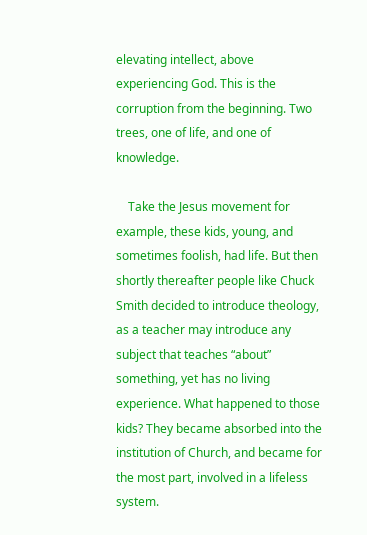elevating intellect, above experiencing God. This is the corruption from the beginning. Two trees, one of life, and one of knowledge.

    Take the Jesus movement for example, these kids, young, and sometimes foolish, had life. But then shortly thereafter people like Chuck Smith decided to introduce theology, as a teacher may introduce any subject that teaches “about” something, yet has no living experience. What happened to those kids? They became absorbed into the institution of Church, and became for the most part, involved in a lifeless system.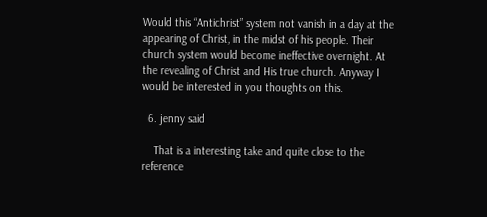Would this “Antichrist” system not vanish in a day at the appearing of Christ, in the midst of his people. Their church system would become ineffective overnight. At the revealing of Christ and His true church. Anyway I would be interested in you thoughts on this.

  6. jenny said

    That is a interesting take and quite close to the reference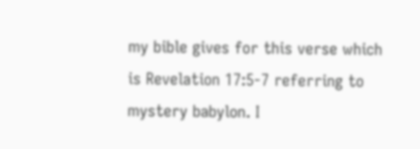my bible gives for this verse which is Revelation 17:5-7 referring to mystery babylon. I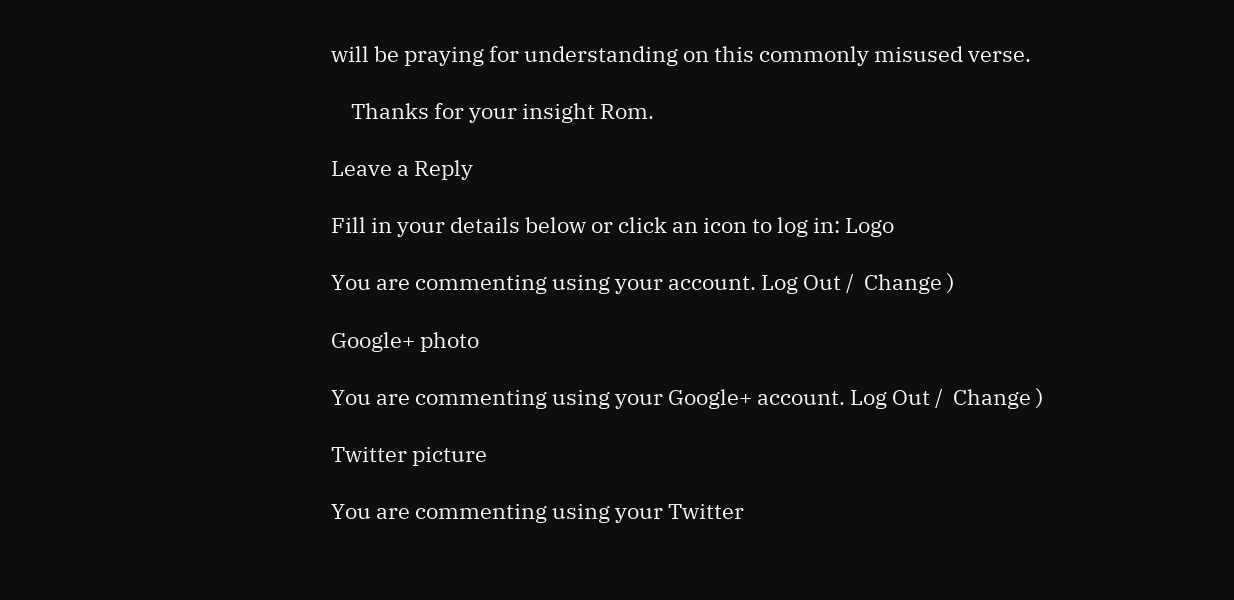will be praying for understanding on this commonly misused verse.

    Thanks for your insight Rom.

Leave a Reply

Fill in your details below or click an icon to log in: Logo

You are commenting using your account. Log Out /  Change )

Google+ photo

You are commenting using your Google+ account. Log Out /  Change )

Twitter picture

You are commenting using your Twitter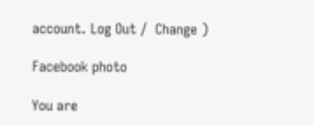account. Log Out /  Change )

Facebook photo

You are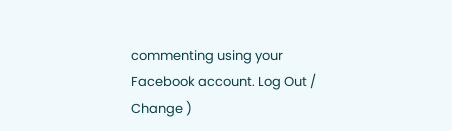commenting using your Facebook account. Log Out /  Change )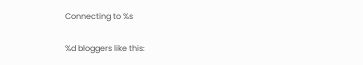Connecting to %s

%d bloggers like this: